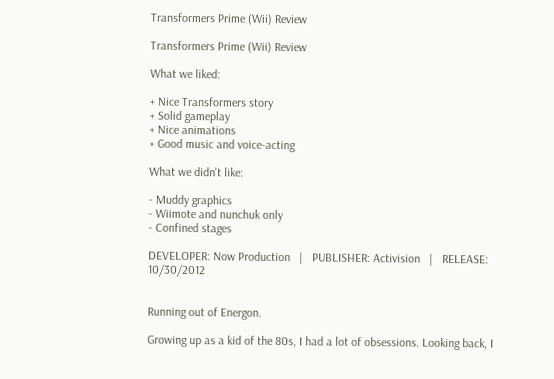Transformers Prime (Wii) Review

Transformers Prime (Wii) Review

What we liked:

+ Nice Transformers story
+ Solid gameplay
+ Nice animations
+ Good music and voice-acting

What we didn't like:

- Muddy graphics
- Wiimote and nunchuk only
- Confined stages

DEVELOPER: Now Production   |   PUBLISHER: Activision   |   RELEASE: 10/30/2012


Running out of Energon.

Growing up as a kid of the 80s, I had a lot of obsessions. Looking back, I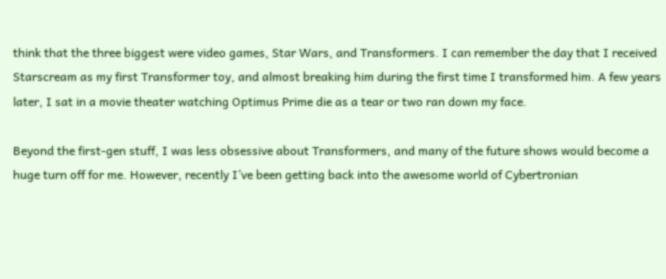think that the three biggest were video games, Star Wars, and Transformers. I can remember the day that I received Starscream as my first Transformer toy, and almost breaking him during the first time I transformed him. A few years later, I sat in a movie theater watching Optimus Prime die as a tear or two ran down my face.

Beyond the first-gen stuff, I was less obsessive about Transformers, and many of the future shows would become a huge turn off for me. However, recently I’ve been getting back into the awesome world of Cybertronian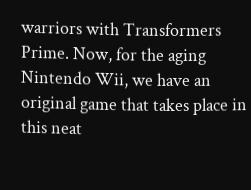warriors with Transformers Prime. Now, for the aging Nintendo Wii, we have an original game that takes place in this neat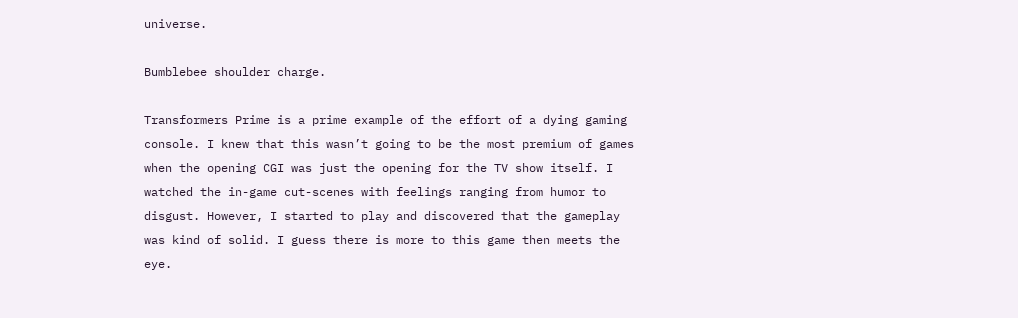universe.

Bumblebee shoulder charge.

Transformers Prime is a prime example of the effort of a dying gaming console. I knew that this wasn’t going to be the most premium of games when the opening CGI was just the opening for the TV show itself. I watched the in-game cut-scenes with feelings ranging from humor to disgust. However, I started to play and discovered that the gameplay was kind of solid. I guess there is more to this game then meets the eye.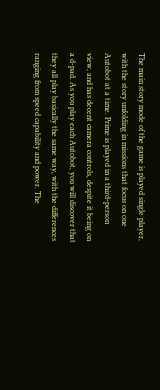The main story mode of the game is played single player, with the story unfolding in missions that focus on one Autobot at a time. Prime is played in a third-person view, and has decent camera controls, despite it being on a d-pad. As you play each Autobot, you will discover that they all play basically the same way, with the differences ranging from speed capability and power. The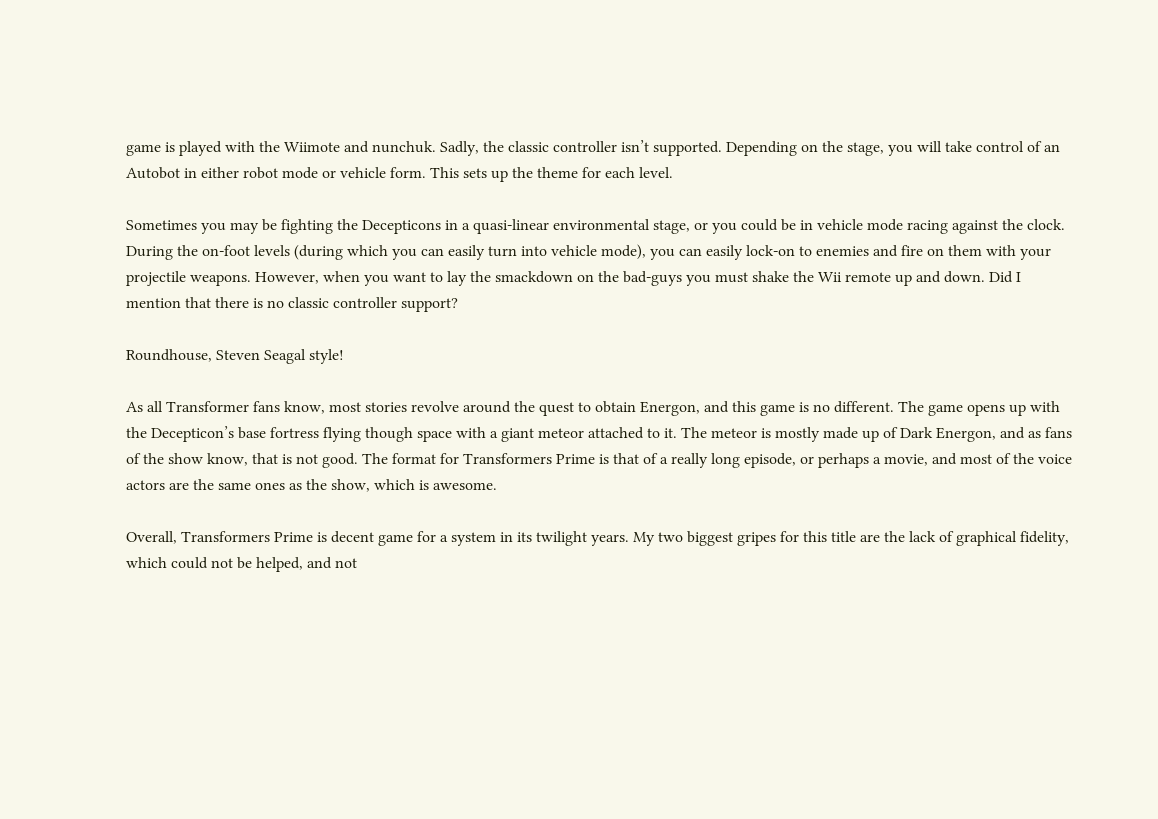game is played with the Wiimote and nunchuk. Sadly, the classic controller isn’t supported. Depending on the stage, you will take control of an Autobot in either robot mode or vehicle form. This sets up the theme for each level.

Sometimes you may be fighting the Decepticons in a quasi-linear environmental stage, or you could be in vehicle mode racing against the clock. During the on-foot levels (during which you can easily turn into vehicle mode), you can easily lock-on to enemies and fire on them with your projectile weapons. However, when you want to lay the smackdown on the bad-guys you must shake the Wii remote up and down. Did I mention that there is no classic controller support?

Roundhouse, Steven Seagal style!

As all Transformer fans know, most stories revolve around the quest to obtain Energon, and this game is no different. The game opens up with the Decepticon’s base fortress flying though space with a giant meteor attached to it. The meteor is mostly made up of Dark Energon, and as fans of the show know, that is not good. The format for Transformers Prime is that of a really long episode, or perhaps a movie, and most of the voice actors are the same ones as the show, which is awesome.

Overall, Transformers Prime is decent game for a system in its twilight years. My two biggest gripes for this title are the lack of graphical fidelity, which could not be helped, and not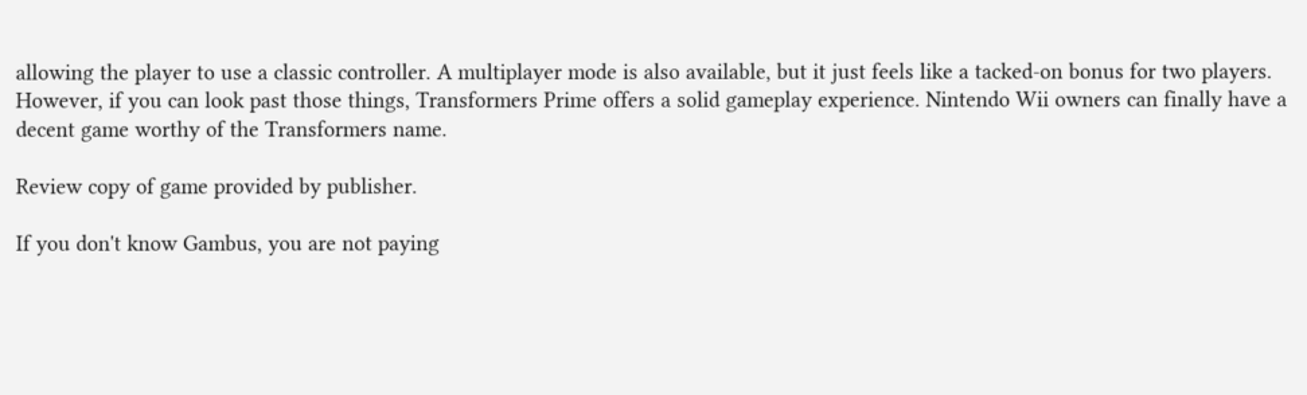allowing the player to use a classic controller. A multiplayer mode is also available, but it just feels like a tacked-on bonus for two players. However, if you can look past those things, Transformers Prime offers a solid gameplay experience. Nintendo Wii owners can finally have a decent game worthy of the Transformers name.

Review copy of game provided by publisher.

If you don't know Gambus, you are not paying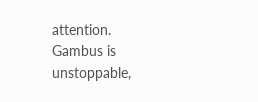attention. Gambus is unstoppable,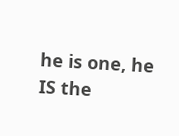he is one, he IS the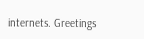internets. Greetings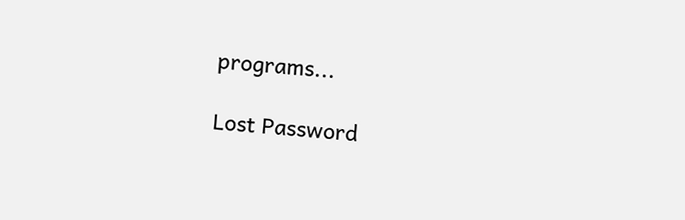programs...

Lost Password